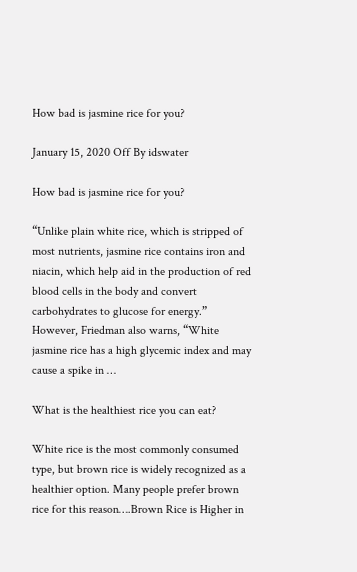How bad is jasmine rice for you?

January 15, 2020 Off By idswater

How bad is jasmine rice for you?

“Unlike plain white rice, which is stripped of most nutrients, jasmine rice contains iron and niacin, which help aid in the production of red blood cells in the body and convert carbohydrates to glucose for energy.” However, Friedman also warns, “White jasmine rice has a high glycemic index and may cause a spike in …

What is the healthiest rice you can eat?

White rice is the most commonly consumed type, but brown rice is widely recognized as a healthier option. Many people prefer brown rice for this reason….Brown Rice is Higher in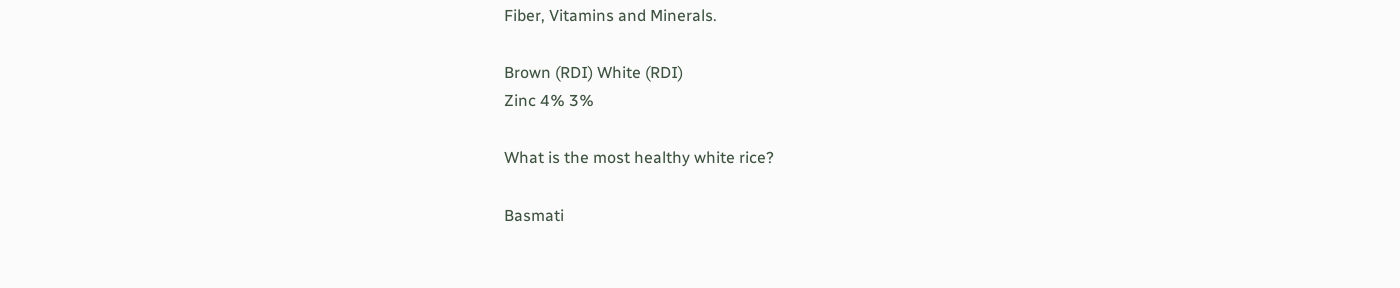Fiber, Vitamins and Minerals.

Brown (RDI) White (RDI)
Zinc 4% 3%

What is the most healthy white rice?

Basmati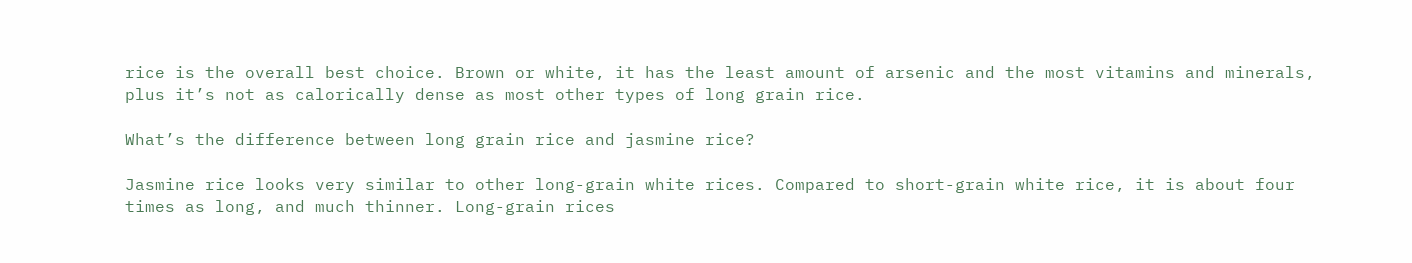rice is the overall best choice. Brown or white, it has the least amount of arsenic and the most vitamins and minerals, plus it’s not as calorically dense as most other types of long grain rice.

What’s the difference between long grain rice and jasmine rice?

Jasmine rice looks very similar to other long-grain white rices. Compared to short-grain white rice, it is about four times as long, and much thinner. Long-grain rices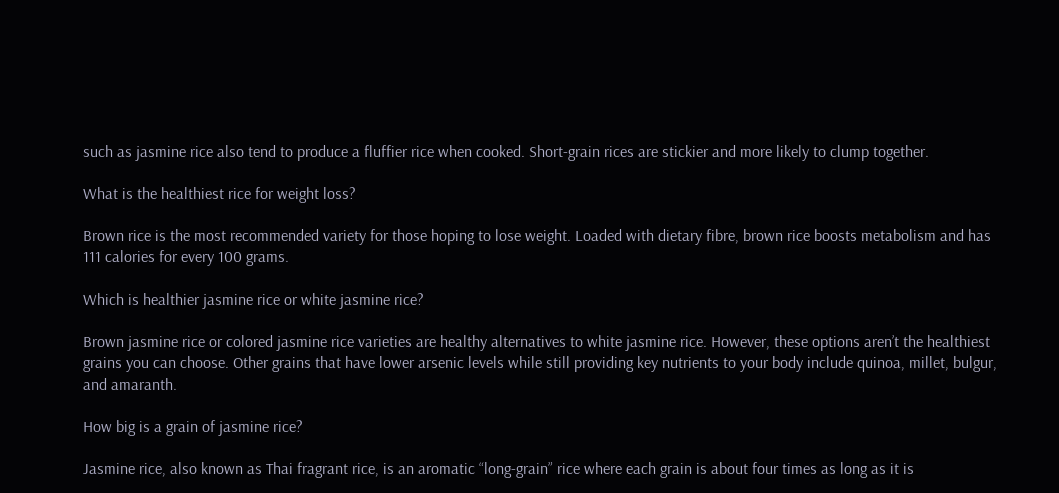such as jasmine rice also tend to produce a fluffier rice when cooked. Short-grain rices are stickier and more likely to clump together.

What is the healthiest rice for weight loss?

Brown rice is the most recommended variety for those hoping to lose weight. Loaded with dietary fibre, brown rice boosts metabolism and has 111 calories for every 100 grams.

Which is healthier jasmine rice or white jasmine rice?

Brown jasmine rice or colored jasmine rice varieties are healthy alternatives to white jasmine rice. However, these options aren’t the healthiest grains you can choose. Other grains that have lower arsenic levels while still providing key nutrients to your body include quinoa, millet, bulgur, and amaranth.

How big is a grain of jasmine rice?

Jasmine rice, also known as Thai fragrant rice, is an aromatic “long-grain” rice where each grain is about four times as long as it is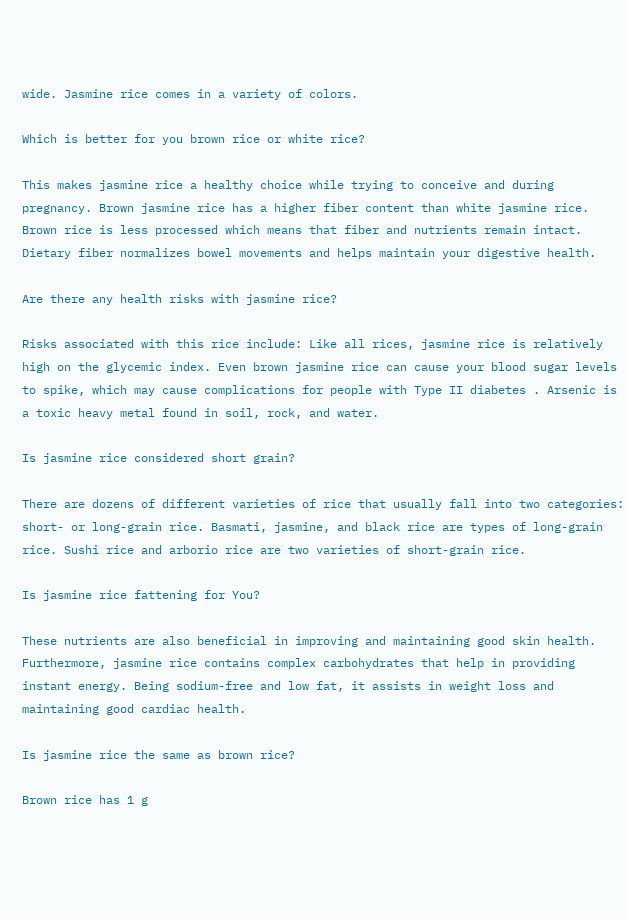wide. Jasmine rice comes in a variety of colors.

Which is better for you brown rice or white rice?

This makes jasmine rice a healthy choice while trying to conceive and during pregnancy. Brown jasmine rice has a higher fiber content than white jasmine rice. Brown rice is less processed which means that fiber and nutrients remain intact. Dietary fiber normalizes bowel movements and helps maintain your digestive health.

Are there any health risks with jasmine rice?

Risks associated with this rice include: Like all rices, jasmine rice is relatively high on the glycemic index. Even brown jasmine rice can cause your blood sugar levels to spike, which may cause complications for people with Type II diabetes . Arsenic is a toxic heavy metal found in soil, rock, and water.

Is jasmine rice considered short grain?

There are dozens of different varieties of rice that usually fall into two categories: short- or long-grain rice. Basmati, jasmine, and black rice are types of long-grain rice. Sushi rice and arborio rice are two varieties of short-grain rice.

Is jasmine rice fattening for You?

These nutrients are also beneficial in improving and maintaining good skin health. Furthermore, jasmine rice contains complex carbohydrates that help in providing instant energy. Being sodium-free and low fat, it assists in weight loss and maintaining good cardiac health.

Is jasmine rice the same as brown rice?

Brown rice has 1 g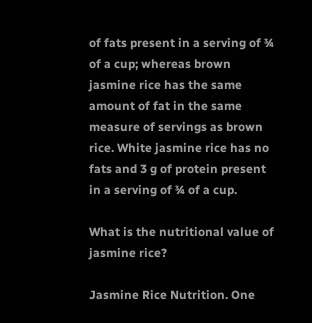of fats present in a serving of ¾ of a cup; whereas brown jasmine rice has the same amount of fat in the same measure of servings as brown rice. White jasmine rice has no fats and 3 g of protein present in a serving of ¾ of a cup.

What is the nutritional value of jasmine rice?

Jasmine Rice Nutrition. One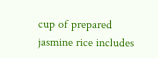cup of prepared jasmine rice includes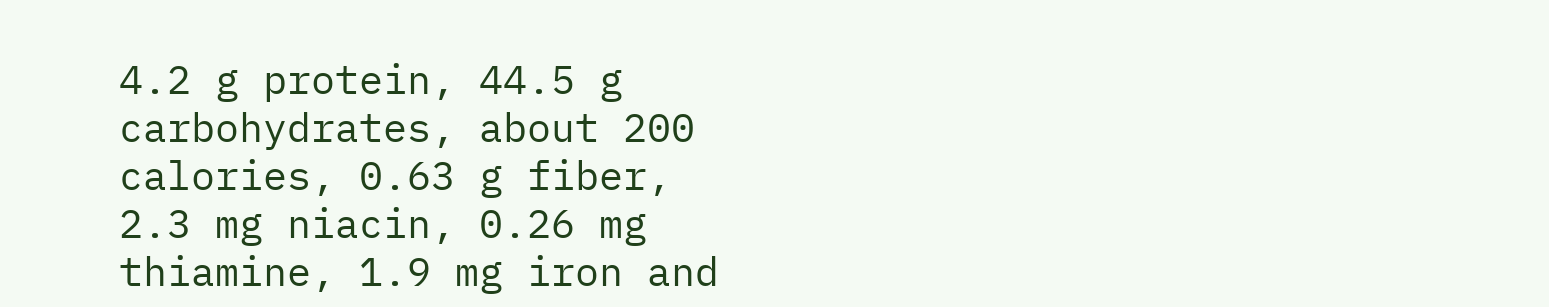4.2 g protein, 44.5 g carbohydrates, about 200 calories, 0.63 g fiber, 2.3 mg niacin, 0.26 mg thiamine, 1.9 mg iron and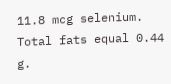11.8 mcg selenium. Total fats equal 0.44 g.